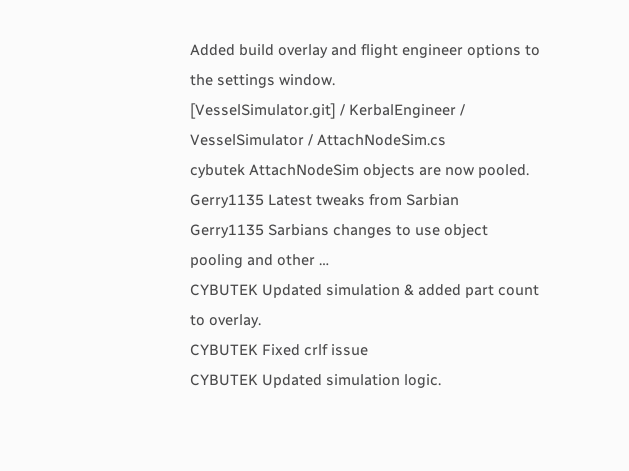Added build overlay and flight engineer options to the settings window.
[VesselSimulator.git] / KerbalEngineer / VesselSimulator / AttachNodeSim.cs
cybutek AttachNodeSim objects are now pooled.
Gerry1135 Latest tweaks from Sarbian
Gerry1135 Sarbians changes to use object pooling and other …
CYBUTEK Updated simulation & added part count to overlay.
CYBUTEK Fixed crlf issue
CYBUTEK Updated simulation logic.